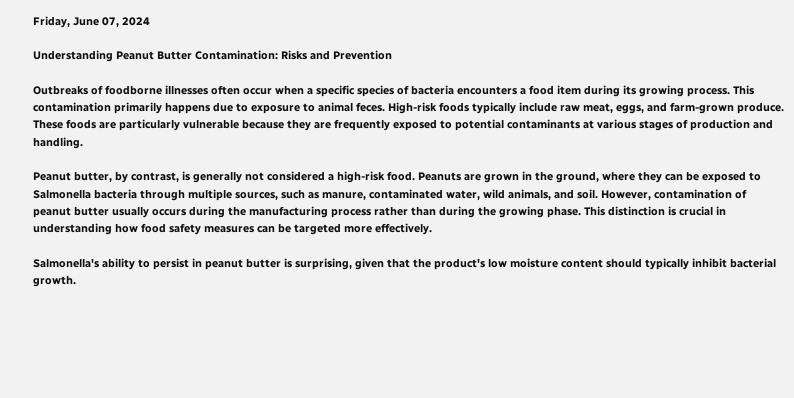Friday, June 07, 2024

Understanding Peanut Butter Contamination: Risks and Prevention

Outbreaks of foodborne illnesses often occur when a specific species of bacteria encounters a food item during its growing process. This contamination primarily happens due to exposure to animal feces. High-risk foods typically include raw meat, eggs, and farm-grown produce. These foods are particularly vulnerable because they are frequently exposed to potential contaminants at various stages of production and handling.

Peanut butter, by contrast, is generally not considered a high-risk food. Peanuts are grown in the ground, where they can be exposed to Salmonella bacteria through multiple sources, such as manure, contaminated water, wild animals, and soil. However, contamination of peanut butter usually occurs during the manufacturing process rather than during the growing phase. This distinction is crucial in understanding how food safety measures can be targeted more effectively.

Salmonella's ability to persist in peanut butter is surprising, given that the product's low moisture content should typically inhibit bacterial growth.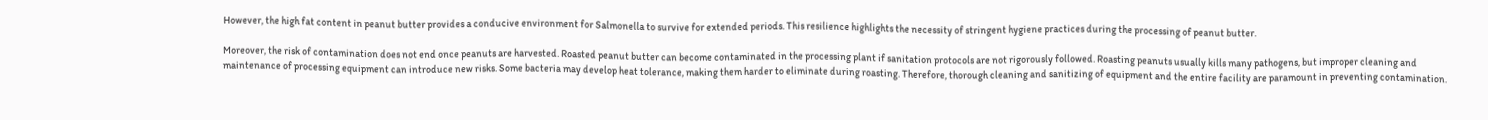However, the high fat content in peanut butter provides a conducive environment for Salmonella to survive for extended periods. This resilience highlights the necessity of stringent hygiene practices during the processing of peanut butter.

Moreover, the risk of contamination does not end once peanuts are harvested. Roasted peanut butter can become contaminated in the processing plant if sanitation protocols are not rigorously followed. Roasting peanuts usually kills many pathogens, but improper cleaning and maintenance of processing equipment can introduce new risks. Some bacteria may develop heat tolerance, making them harder to eliminate during roasting. Therefore, thorough cleaning and sanitizing of equipment and the entire facility are paramount in preventing contamination.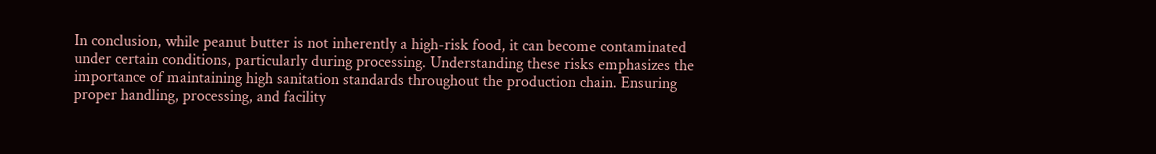In conclusion, while peanut butter is not inherently a high-risk food, it can become contaminated under certain conditions, particularly during processing. Understanding these risks emphasizes the importance of maintaining high sanitation standards throughout the production chain. Ensuring proper handling, processing, and facility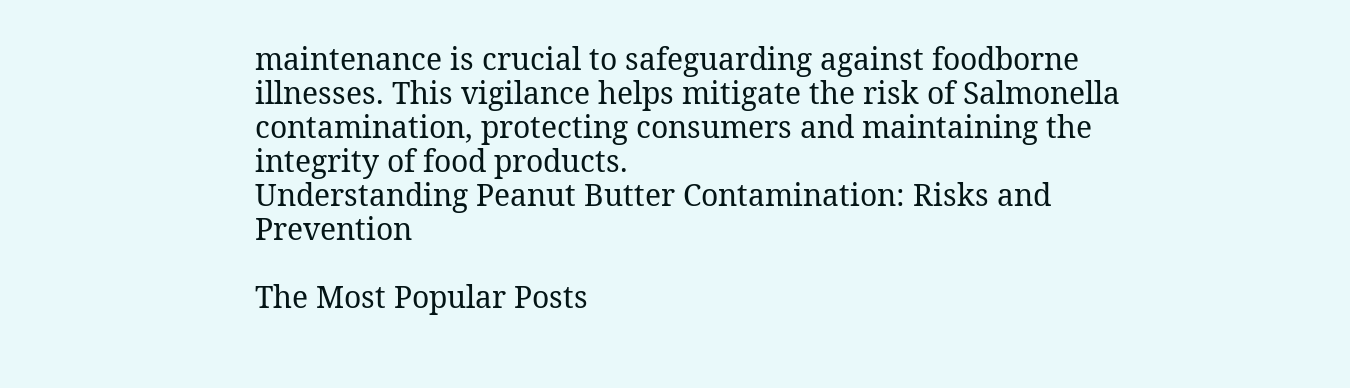maintenance is crucial to safeguarding against foodborne illnesses. This vigilance helps mitigate the risk of Salmonella contamination, protecting consumers and maintaining the integrity of food products.
Understanding Peanut Butter Contamination: Risks and Prevention

The Most Popular Posts